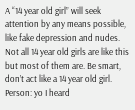A “14 year old girl” will seek attention by any means possible, like fake depression and nudes. Not all 14 year old girls are like this but most of them are. Be smart, don’t act like a 14 year old girl.
Person: yo I heard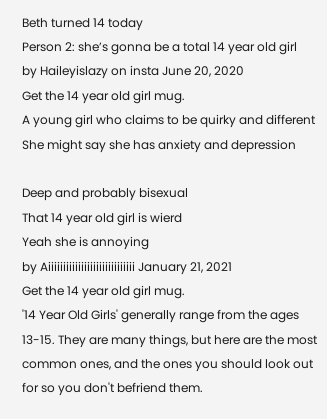Beth turned 14 today
Person 2: she’s gonna be a total 14 year old girl
by Haileyislazy on insta June 20, 2020
Get the 14 year old girl mug.
A young girl who claims to be quirky and different
She might say she has anxiety and depression

Deep and probably bisexual
That 14 year old girl is wierd
Yeah she is annoying
by Aiiiiiiiiiiiiiiiiiiiiiiiiiiiii January 21, 2021
Get the 14 year old girl mug.
'14 Year Old Girls' generally range from the ages 13-15. They are many things, but here are the most common ones, and the ones you should look out for so you don't befriend them.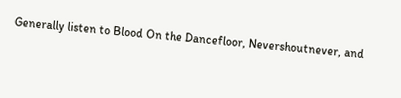Generally listen to Blood On the Dancefloor, Nevershoutnever, and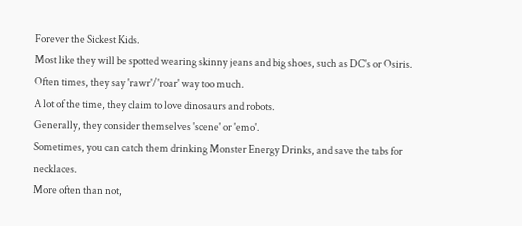Forever the Sickest Kids.
Most like they will be spotted wearing skinny jeans and big shoes, such as DC's or Osiris.
Often times, they say 'rawr'/'roar' way too much.
A lot of the time, they claim to love dinosaurs and robots.
Generally, they consider themselves 'scene' or 'emo'.
Sometimes, you can catch them drinking Monster Energy Drinks, and save the tabs for necklaces.
More often than not,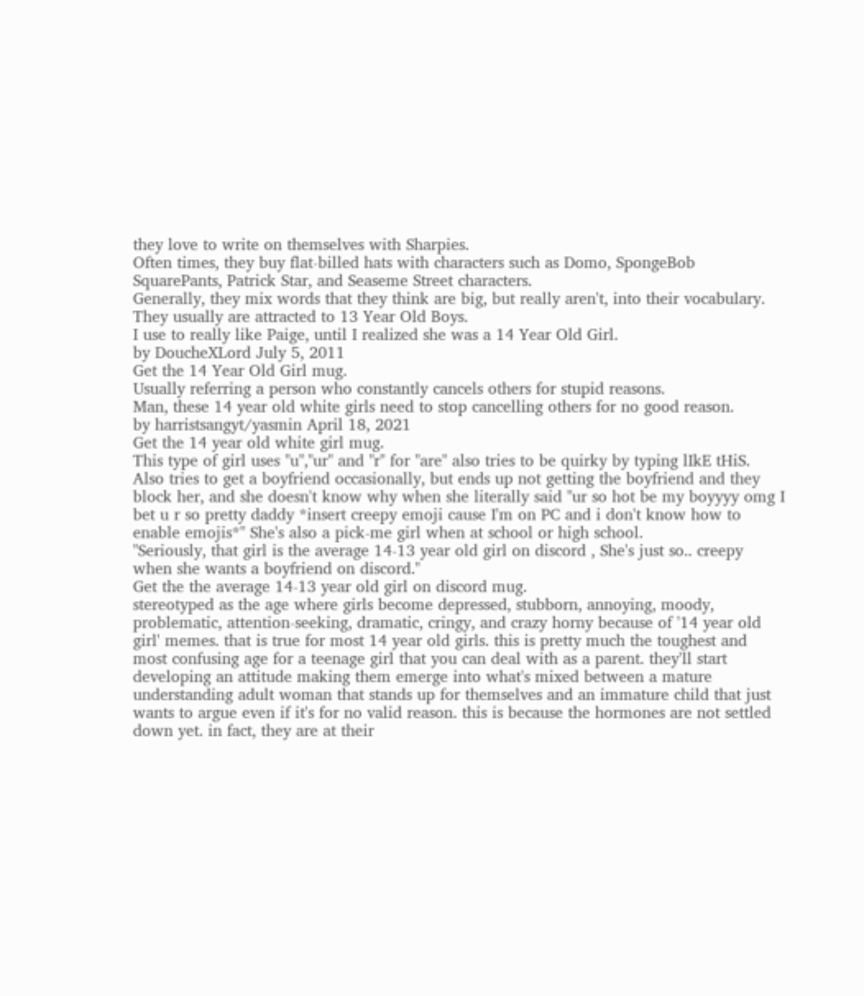they love to write on themselves with Sharpies.
Often times, they buy flat-billed hats with characters such as Domo, SpongeBob SquarePants, Patrick Star, and Seaseme Street characters.
Generally, they mix words that they think are big, but really aren't, into their vocabulary.
They usually are attracted to 13 Year Old Boys.
I use to really like Paige, until I realized she was a 14 Year Old Girl.
by DoucheXLord July 5, 2011
Get the 14 Year Old Girl mug.
Usually referring a person who constantly cancels others for stupid reasons.
Man, these 14 year old white girls need to stop cancelling others for no good reason.
by harristsangyt/yasmin April 18, 2021
Get the 14 year old white girl mug.
This type of girl uses "u","ur" and "r" for "are" also tries to be quirky by typing lIkE tHiS.
Also tries to get a boyfriend occasionally, but ends up not getting the boyfriend and they block her, and she doesn't know why when she literally said "ur so hot be my boyyyy omg I bet u r so pretty daddy *insert creepy emoji cause I'm on PC and i don't know how to enable emojis*" She's also a pick-me girl when at school or high school.
"Seriously, that girl is the average 14-13 year old girl on discord , She's just so.. creepy when she wants a boyfriend on discord."
Get the the average 14-13 year old girl on discord mug.
stereotyped as the age where girls become depressed, stubborn, annoying, moody, problematic, attention-seeking, dramatic, cringy, and crazy horny because of '14 year old girl' memes. that is true for most 14 year old girls. this is pretty much the toughest and most confusing age for a teenage girl that you can deal with as a parent. they'll start developing an attitude making them emerge into what's mixed between a mature understanding adult woman that stands up for themselves and an immature child that just wants to argue even if it's for no valid reason. this is because the hormones are not settled down yet. in fact, they are at their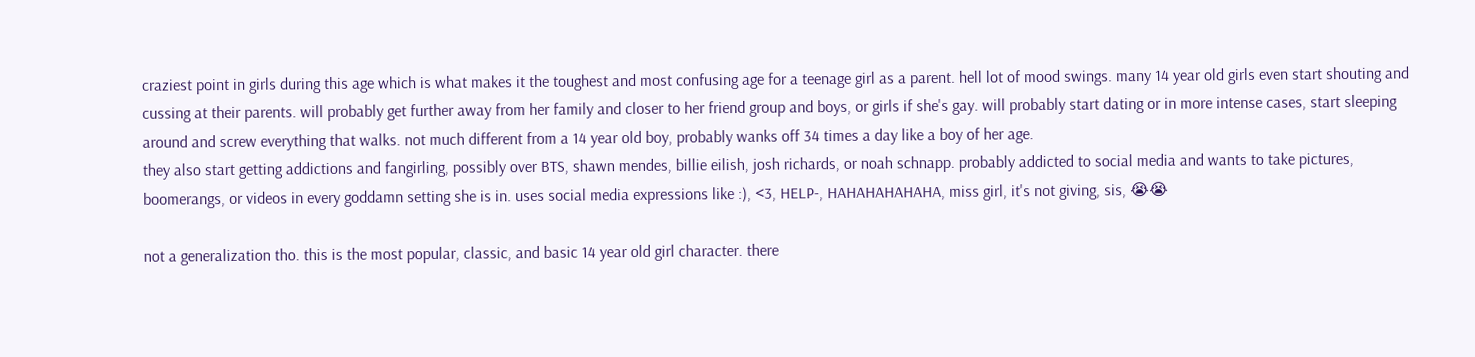craziest point in girls during this age which is what makes it the toughest and most confusing age for a teenage girl as a parent. hell lot of mood swings. many 14 year old girls even start shouting and cussing at their parents. will probably get further away from her family and closer to her friend group and boys, or girls if she's gay. will probably start dating or in more intense cases, start sleeping around and screw everything that walks. not much different from a 14 year old boy, probably wanks off 34 times a day like a boy of her age.
they also start getting addictions and fangirling, possibly over BTS, shawn mendes, billie eilish, josh richards, or noah schnapp. probably addicted to social media and wants to take pictures, boomerangs, or videos in every goddamn setting she is in. uses social media expressions like :), <3, HELP-, HAHAHAHAHAHA, miss girl, it's not giving, sis, 😭😭

not a generalization tho. this is the most popular, classic, and basic 14 year old girl character. there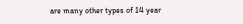are many other types of 14 year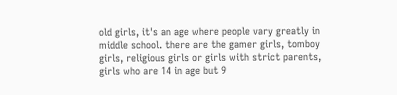old girls, it's an age where people vary greatly in middle school. there are the gamer girls, tomboy girls, religious girls or girls with strict parents, girls who are 14 in age but 9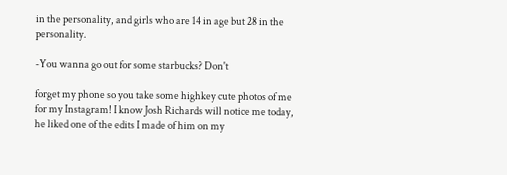in the personality, and girls who are 14 in age but 28 in the personality.

-You wanna go out for some starbucks? Don't

forget my phone so you take some highkey cute photos of me for my Instagram! I know Josh Richards will notice me today, he liked one of the edits I made of him on my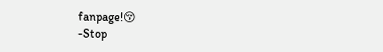fanpage!😚
-Stop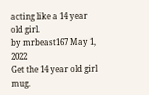acting like a 14 year old girl.
by mrbeast167 May 1, 2022
Get the 14 year old girl mug.